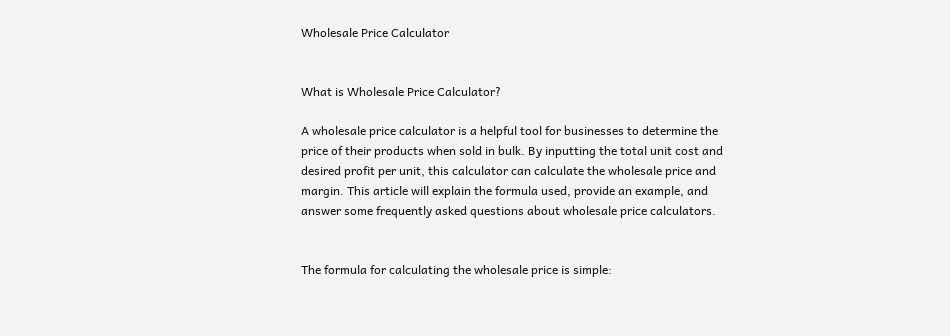Wholesale Price Calculator


What is Wholesale Price Calculator?

A wholesale price calculator is a helpful tool for businesses to determine the price of their products when sold in bulk. By inputting the total unit cost and desired profit per unit, this calculator can calculate the wholesale price and margin. This article will explain the formula used, provide an example, and answer some frequently asked questions about wholesale price calculators.


The formula for calculating the wholesale price is simple: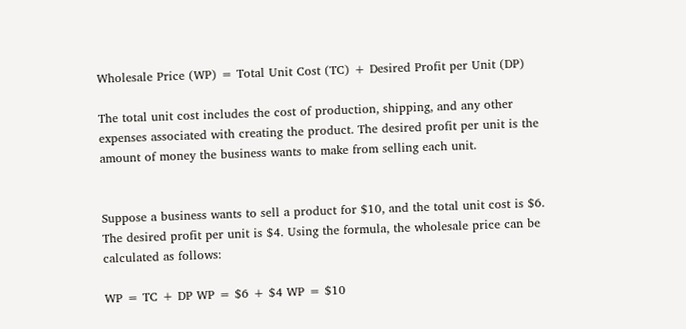Wholesale Price (WP) = Total Unit Cost (TC) + Desired Profit per Unit (DP)

The total unit cost includes the cost of production, shipping, and any other expenses associated with creating the product. The desired profit per unit is the amount of money the business wants to make from selling each unit.


Suppose a business wants to sell a product for $10, and the total unit cost is $6. The desired profit per unit is $4. Using the formula, the wholesale price can be calculated as follows:

WP = TC + DP WP = $6 + $4 WP = $10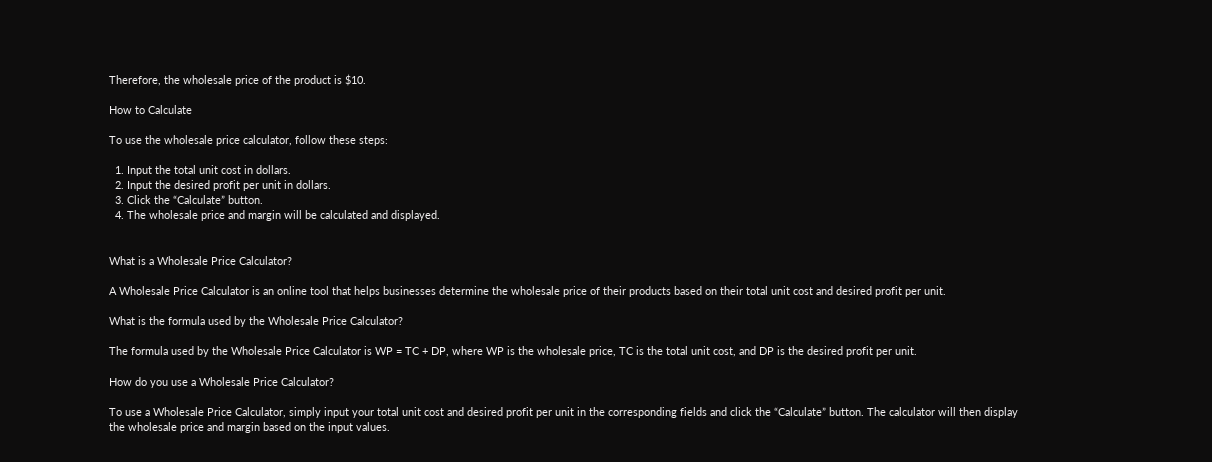Therefore, the wholesale price of the product is $10.

How to Calculate

To use the wholesale price calculator, follow these steps:

  1. Input the total unit cost in dollars.
  2. Input the desired profit per unit in dollars.
  3. Click the “Calculate” button.
  4. The wholesale price and margin will be calculated and displayed.


What is a Wholesale Price Calculator?

A Wholesale Price Calculator is an online tool that helps businesses determine the wholesale price of their products based on their total unit cost and desired profit per unit.

What is the formula used by the Wholesale Price Calculator?

The formula used by the Wholesale Price Calculator is WP = TC + DP, where WP is the wholesale price, TC is the total unit cost, and DP is the desired profit per unit.

How do you use a Wholesale Price Calculator?

To use a Wholesale Price Calculator, simply input your total unit cost and desired profit per unit in the corresponding fields and click the “Calculate” button. The calculator will then display the wholesale price and margin based on the input values.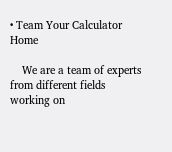• Team Your Calculator Home

    We are a team of experts from different fields working on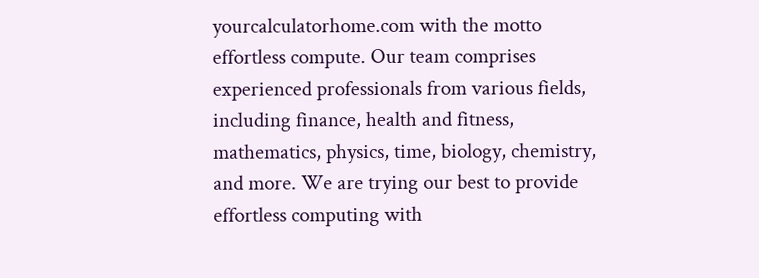yourcalculatorhome.com with the motto effortless compute. Our team comprises experienced professionals from various fields, including finance, health and fitness, mathematics, physics, time, biology, chemistry, and more. We are trying our best to provide effortless computing with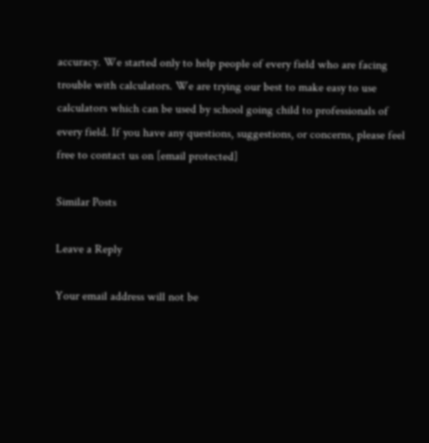accuracy. We started only to help people of every field who are facing trouble with calculators. We are trying our best to make easy to use calculators which can be used by school going child to professionals of every field. If you have any questions, suggestions, or concerns, please feel free to contact us on [email protected]

Similar Posts

Leave a Reply

Your email address will not be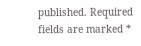published. Required fields are marked *